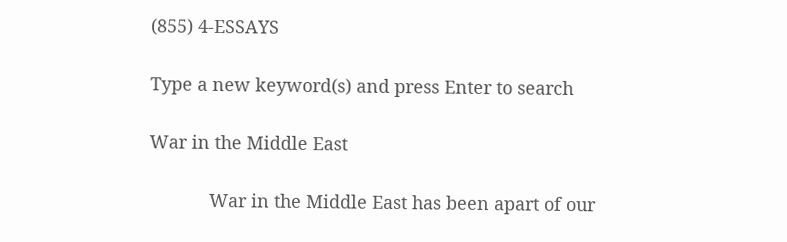(855) 4-ESSAYS

Type a new keyword(s) and press Enter to search

War in the Middle East

            War in the Middle East has been apart of our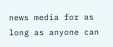news media for as long as anyone can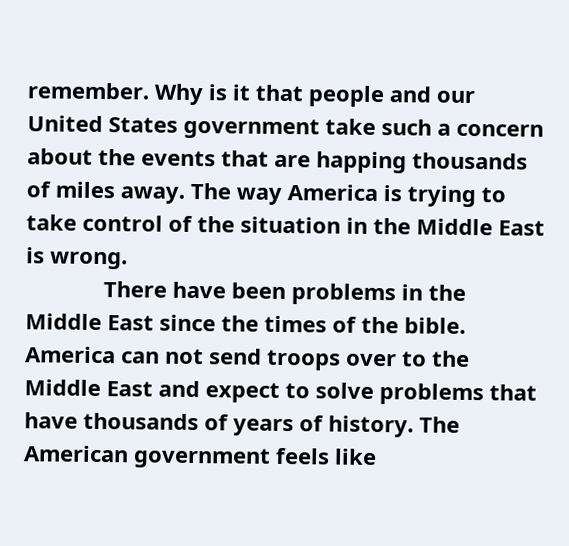remember. Why is it that people and our United States government take such a concern about the events that are happing thousands of miles away. The way America is trying to take control of the situation in the Middle East is wrong.
             There have been problems in the Middle East since the times of the bible. America can not send troops over to the Middle East and expect to solve problems that have thousands of years of history. The American government feels like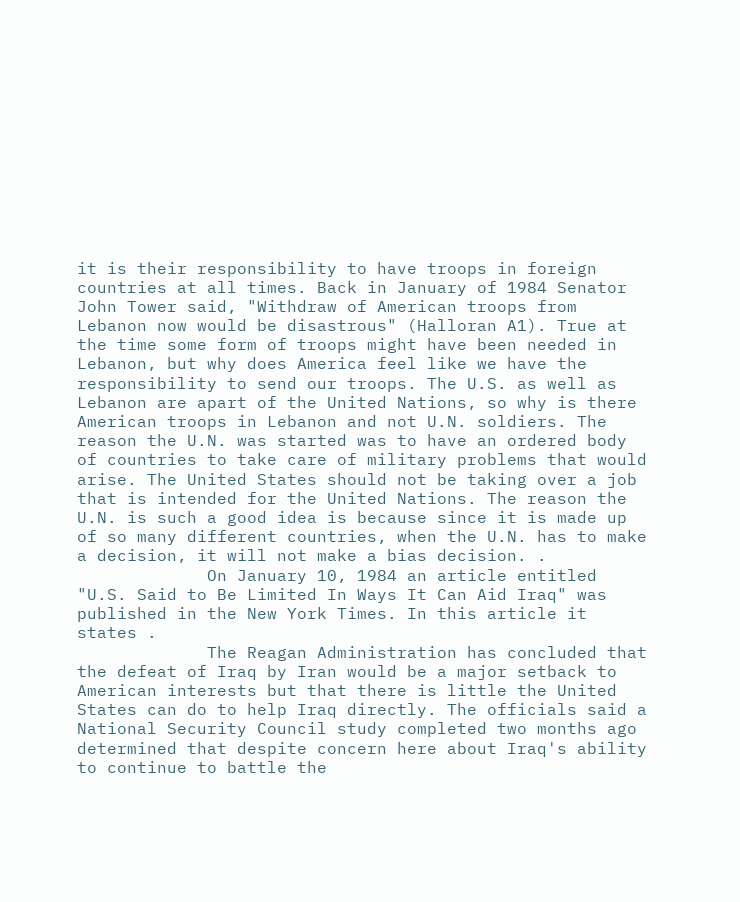it is their responsibility to have troops in foreign countries at all times. Back in January of 1984 Senator John Tower said, "Withdraw of American troops from Lebanon now would be disastrous" (Halloran A1). True at the time some form of troops might have been needed in Lebanon, but why does America feel like we have the responsibility to send our troops. The U.S. as well as Lebanon are apart of the United Nations, so why is there American troops in Lebanon and not U.N. soldiers. The reason the U.N. was started was to have an ordered body of countries to take care of military problems that would arise. The United States should not be taking over a job that is intended for the United Nations. The reason the U.N. is such a good idea is because since it is made up of so many different countries, when the U.N. has to make a decision, it will not make a bias decision. .
             On January 10, 1984 an article entitled "U.S. Said to Be Limited In Ways It Can Aid Iraq" was published in the New York Times. In this article it states .
             The Reagan Administration has concluded that the defeat of Iraq by Iran would be a major setback to American interests but that there is little the United States can do to help Iraq directly. The officials said a National Security Council study completed two months ago determined that despite concern here about Iraq's ability to continue to battle the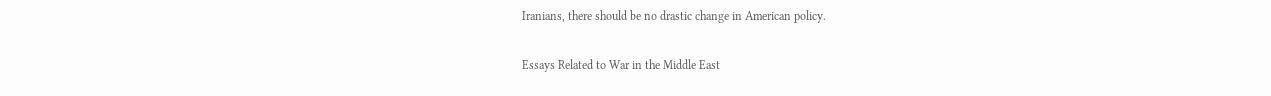Iranians, there should be no drastic change in American policy.

Essays Related to War in the Middle East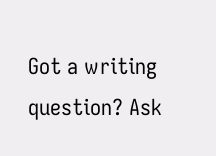Got a writing question? Ask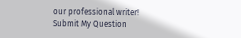our professional writer!
Submit My Question